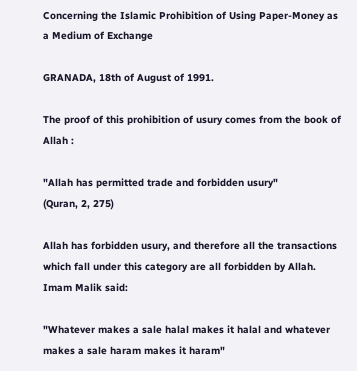Concerning the Islamic Prohibition of Using Paper-Money as a Medium of Exchange

GRANADA, 18th of August of 1991.

The proof of this prohibition of usury comes from the book of Allah :

"Allah has permitted trade and forbidden usury"
(Quran, 2, 275)

Allah has forbidden usury, and therefore all the transactions which fall under this category are all forbidden by Allah. Imam Malik said:

"Whatever makes a sale halal makes it halal and whatever makes a sale haram makes it haram"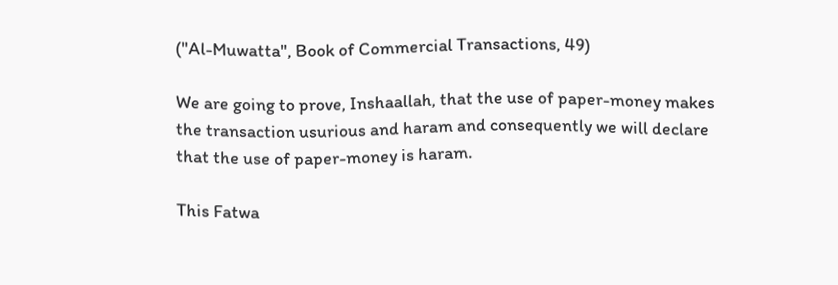("Al-Muwatta", Book of Commercial Transactions, 49)

We are going to prove, Inshaallah, that the use of paper-money makes the transaction usurious and haram and consequently we will declare that the use of paper-money is haram.

This Fatwa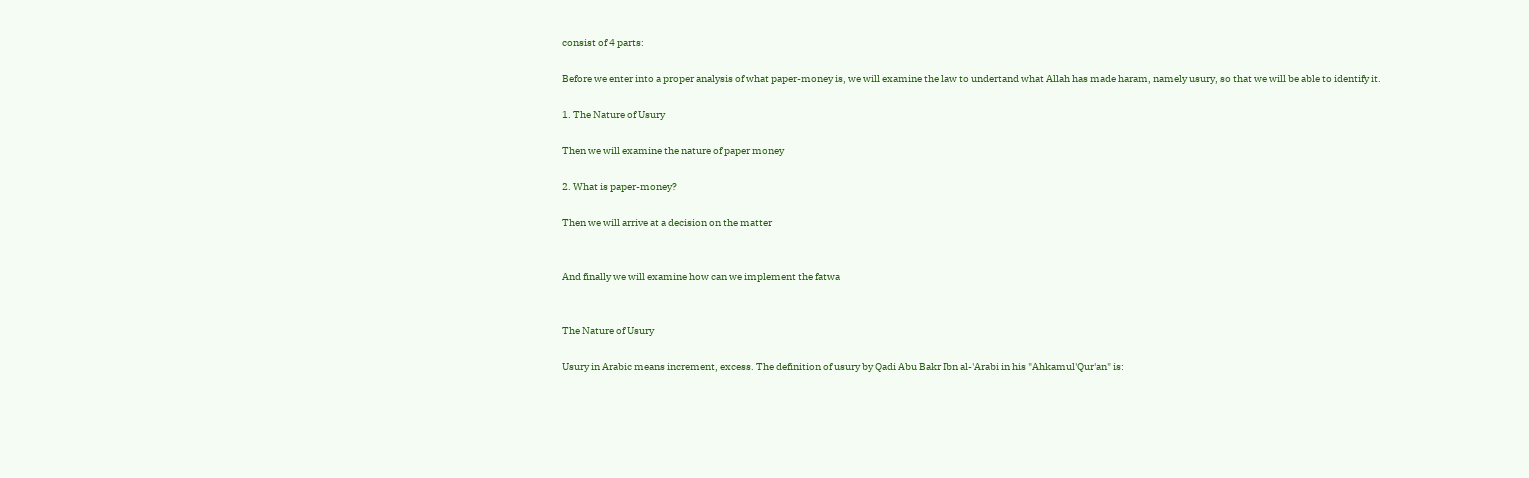consist of 4 parts:

Before we enter into a proper analysis of what paper-money is, we will examine the law to undertand what Allah has made haram, namely usury, so that we will be able to identify it.

1. The Nature of Usury

Then we will examine the nature of paper money

2. What is paper-money?

Then we will arrive at a decision on the matter


And finally we will examine how can we implement the fatwa


The Nature of Usury

Usury in Arabic means increment, excess. The definition of usury by Qadi Abu Bakr Ibn al-'Arabi in his "Ahkamul'Qur'an" is: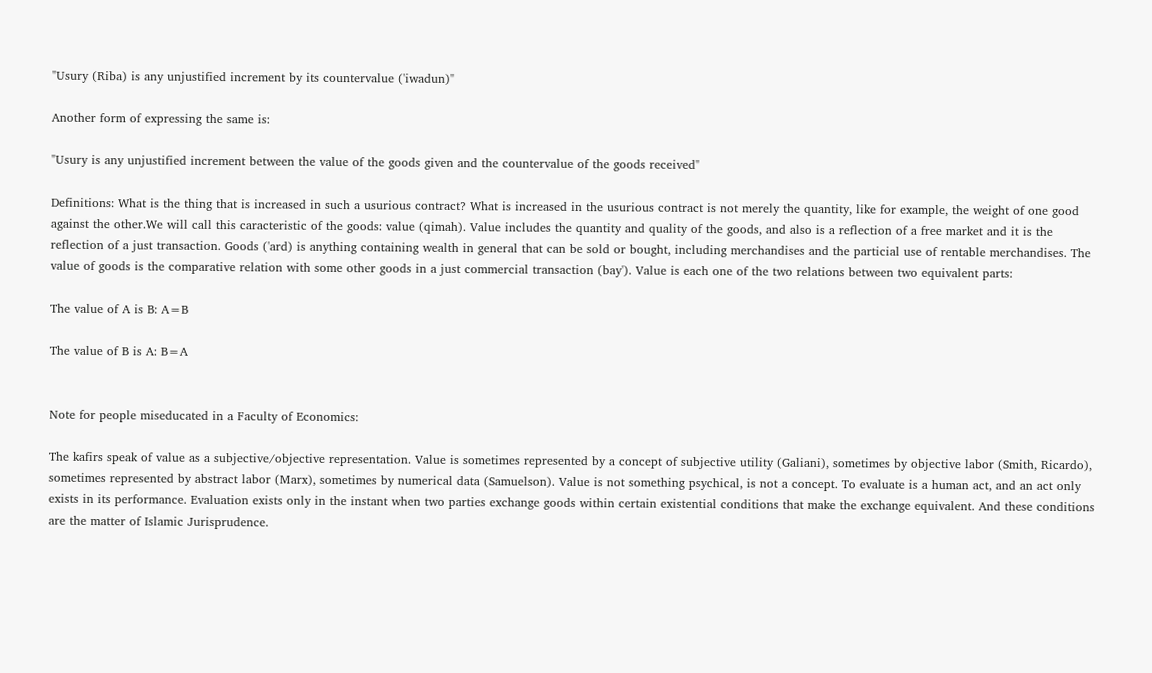"Usury (Riba) is any unjustified increment by its countervalue ('iwadun)"

Another form of expressing the same is:

"Usury is any unjustified increment between the value of the goods given and the countervalue of the goods received"

Definitions: What is the thing that is increased in such a usurious contract? What is increased in the usurious contract is not merely the quantity, like for example, the weight of one good against the other.We will call this caracteristic of the goods: value (qimah). Value includes the quantity and quality of the goods, and also is a reflection of a free market and it is the reflection of a just transaction. Goods ('ard) is anything containing wealth in general that can be sold or bought, including merchandises and the particial use of rentable merchandises. The value of goods is the comparative relation with some other goods in a just commercial transaction (bay'). Value is each one of the two relations between two equivalent parts:

The value of A is B: A=B

The value of B is A: B=A


Note for people miseducated in a Faculty of Economics:

The kafirs speak of value as a subjective/objective representation. Value is sometimes represented by a concept of subjective utility (Galiani), sometimes by objective labor (Smith, Ricardo), sometimes represented by abstract labor (Marx), sometimes by numerical data (Samuelson). Value is not something psychical, is not a concept. To evaluate is a human act, and an act only exists in its performance. Evaluation exists only in the instant when two parties exchange goods within certain existential conditions that make the exchange equivalent. And these conditions are the matter of Islamic Jurisprudence.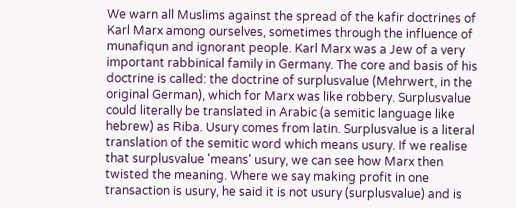We warn all Muslims against the spread of the kafir doctrines of Karl Marx among ourselves, sometimes through the influence of munafiqun and ignorant people. Karl Marx was a Jew of a very important rabbinical family in Germany. The core and basis of his doctrine is called: the doctrine of surplusvalue (Mehrwert, in the original German), which for Marx was like robbery. Surplusvalue could literally be translated in Arabic (a semitic language like hebrew) as Riba. Usury comes from latin. Surplusvalue is a literal translation of the semitic word which means usury. If we realise that surplusvalue 'means' usury, we can see how Marx then twisted the meaning. Where we say making profit in one transaction is usury, he said it is not usury (surplusvalue) and is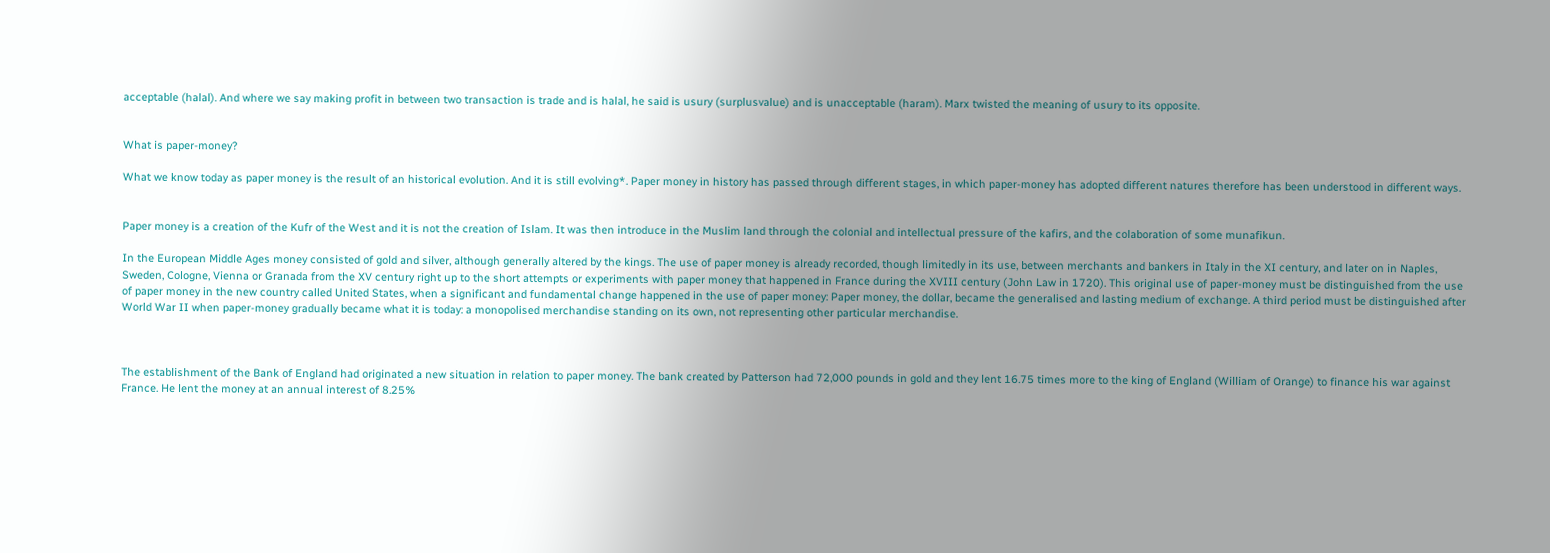acceptable (halal). And where we say making profit in between two transaction is trade and is halal, he said is usury (surplusvalue) and is unacceptable (haram). Marx twisted the meaning of usury to its opposite.


What is paper-money?

What we know today as paper money is the result of an historical evolution. And it is still evolving*. Paper money in history has passed through different stages, in which paper-money has adopted different natures therefore has been understood in different ways.


Paper money is a creation of the Kufr of the West and it is not the creation of Islam. It was then introduce in the Muslim land through the colonial and intellectual pressure of the kafirs, and the colaboration of some munafikun.

In the European Middle Ages money consisted of gold and silver, although generally altered by the kings. The use of paper money is already recorded, though limitedly in its use, between merchants and bankers in Italy in the XI century, and later on in Naples, Sweden, Cologne, Vienna or Granada from the XV century right up to the short attempts or experiments with paper money that happened in France during the XVIII century (John Law in 1720). This original use of paper-money must be distinguished from the use of paper money in the new country called United States, when a significant and fundamental change happened in the use of paper money: Paper money, the dollar, became the generalised and lasting medium of exchange. A third period must be distinguished after World War II when paper-money gradually became what it is today: a monopolised merchandise standing on its own, not representing other particular merchandise.



The establishment of the Bank of England had originated a new situation in relation to paper money. The bank created by Patterson had 72,000 pounds in gold and they lent 16.75 times more to the king of England (William of Orange) to finance his war against France. He lent the money at an annual interest of 8.25%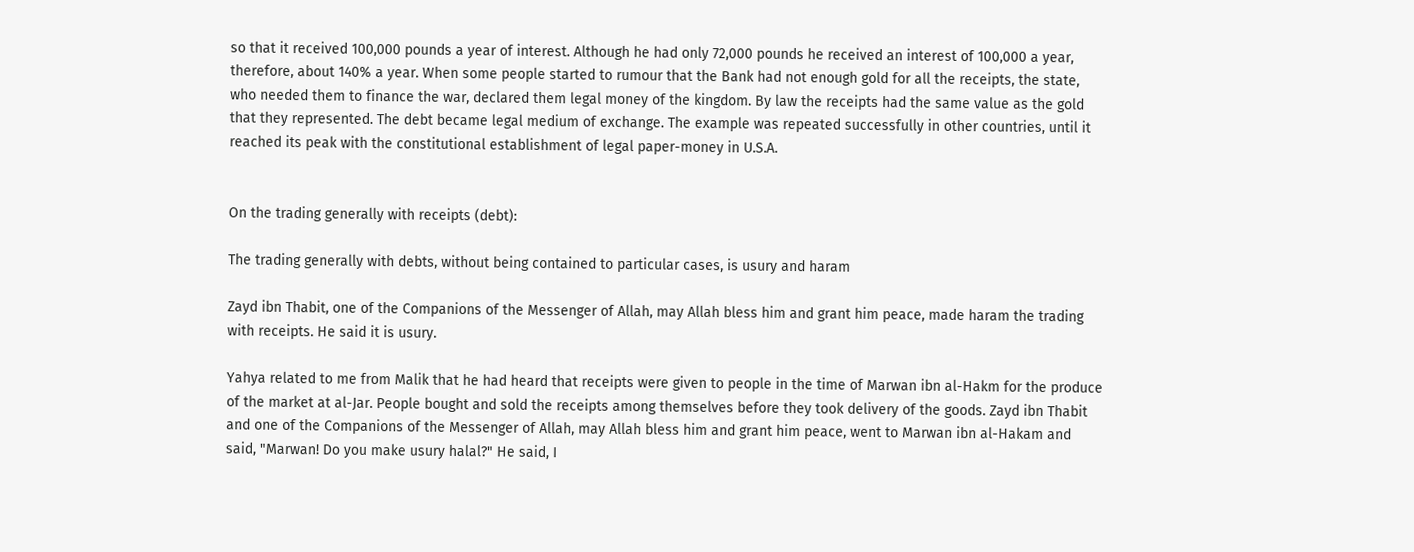so that it received 100,000 pounds a year of interest. Although he had only 72,000 pounds he received an interest of 100,000 a year, therefore, about 140% a year. When some people started to rumour that the Bank had not enough gold for all the receipts, the state, who needed them to finance the war, declared them legal money of the kingdom. By law the receipts had the same value as the gold that they represented. The debt became legal medium of exchange. The example was repeated successfully in other countries, until it reached its peak with the constitutional establishment of legal paper-money in U.S.A.


On the trading generally with receipts (debt):

The trading generally with debts, without being contained to particular cases, is usury and haram

Zayd ibn Thabit, one of the Companions of the Messenger of Allah, may Allah bless him and grant him peace, made haram the trading with receipts. He said it is usury.

Yahya related to me from Malik that he had heard that receipts were given to people in the time of Marwan ibn al-Hakm for the produce of the market at al-Jar. People bought and sold the receipts among themselves before they took delivery of the goods. Zayd ibn Thabit and one of the Companions of the Messenger of Allah, may Allah bless him and grant him peace, went to Marwan ibn al-Hakam and said, "Marwan! Do you make usury halal?" He said, I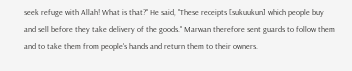seek refuge with Allah! What is that?" He said, "These receipts [sukuukun] which people buy and sell before they take delivery of the goods." Marwan therefore sent guards to follow them and to take them from people's hands and return them to their owners.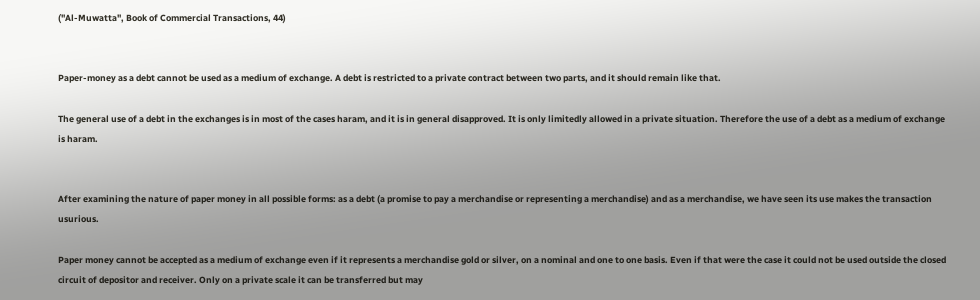("Al-Muwatta", Book of Commercial Transactions, 44)


Paper-money as a debt cannot be used as a medium of exchange. A debt is restricted to a private contract between two parts, and it should remain like that.

The general use of a debt in the exchanges is in most of the cases haram, and it is in general disapproved. It is only limitedly allowed in a private situation. Therefore the use of a debt as a medium of exchange is haram.


After examining the nature of paper money in all possible forms: as a debt (a promise to pay a merchandise or representing a merchandise) and as a merchandise, we have seen its use makes the transaction usurious.

Paper money cannot be accepted as a medium of exchange even if it represents a merchandise gold or silver, on a nominal and one to one basis. Even if that were the case it could not be used outside the closed circuit of depositor and receiver. Only on a private scale it can be transferred but may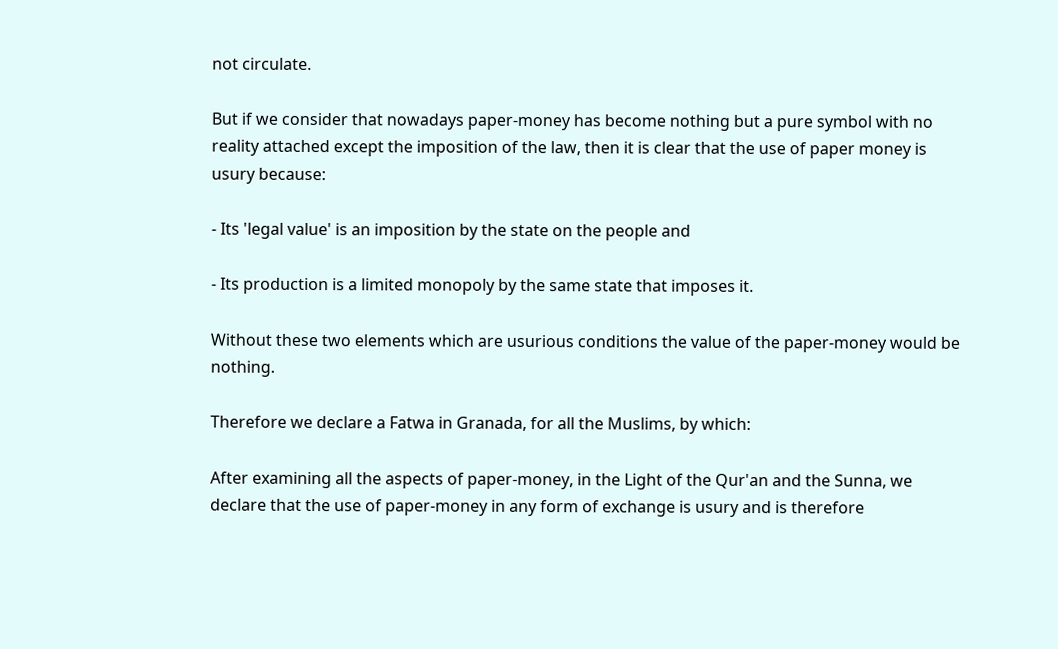not circulate.

But if we consider that nowadays paper-money has become nothing but a pure symbol with no reality attached except the imposition of the law, then it is clear that the use of paper money is usury because:

- Its 'legal value' is an imposition by the state on the people and

- Its production is a limited monopoly by the same state that imposes it.

Without these two elements which are usurious conditions the value of the paper-money would be nothing.

Therefore we declare a Fatwa in Granada, for all the Muslims, by which:

After examining all the aspects of paper-money, in the Light of the Qur'an and the Sunna, we declare that the use of paper-money in any form of exchange is usury and is therefore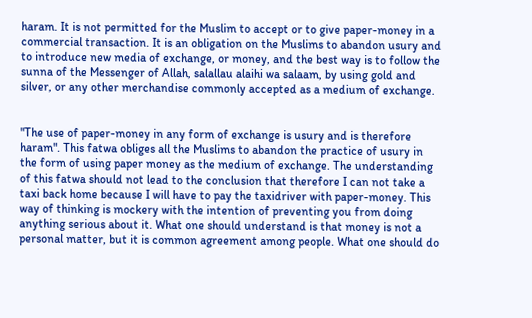haram. It is not permitted for the Muslim to accept or to give paper-money in a commercial transaction. It is an obligation on the Muslims to abandon usury and to introduce new media of exchange, or money, and the best way is to follow the sunna of the Messenger of Allah, salallau alaihi wa salaam, by using gold and silver, or any other merchandise commonly accepted as a medium of exchange.


"The use of paper-money in any form of exchange is usury and is therefore haram". This fatwa obliges all the Muslims to abandon the practice of usury in the form of using paper money as the medium of exchange. The understanding of this fatwa should not lead to the conclusion that therefore I can not take a taxi back home because I will have to pay the taxidriver with paper-money. This way of thinking is mockery with the intention of preventing you from doing anything serious about it. What one should understand is that money is not a personal matter, but it is common agreement among people. What one should do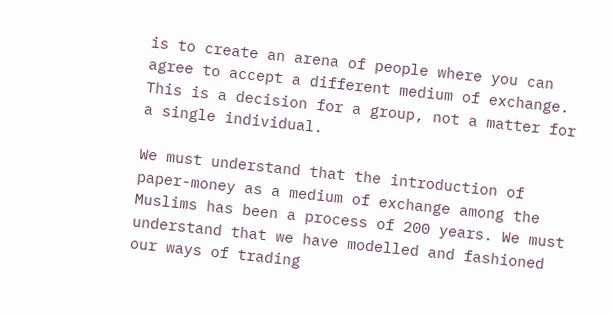is to create an arena of people where you can agree to accept a different medium of exchange. This is a decision for a group, not a matter for a single individual.

We must understand that the introduction of paper-money as a medium of exchange among the Muslims has been a process of 200 years. We must understand that we have modelled and fashioned our ways of trading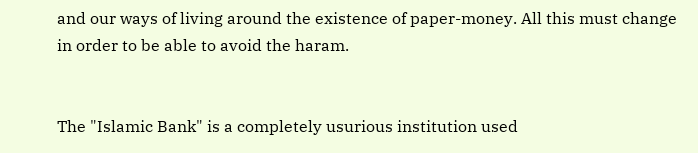and our ways of living around the existence of paper-money. All this must change in order to be able to avoid the haram.


The "Islamic Bank" is a completely usurious institution used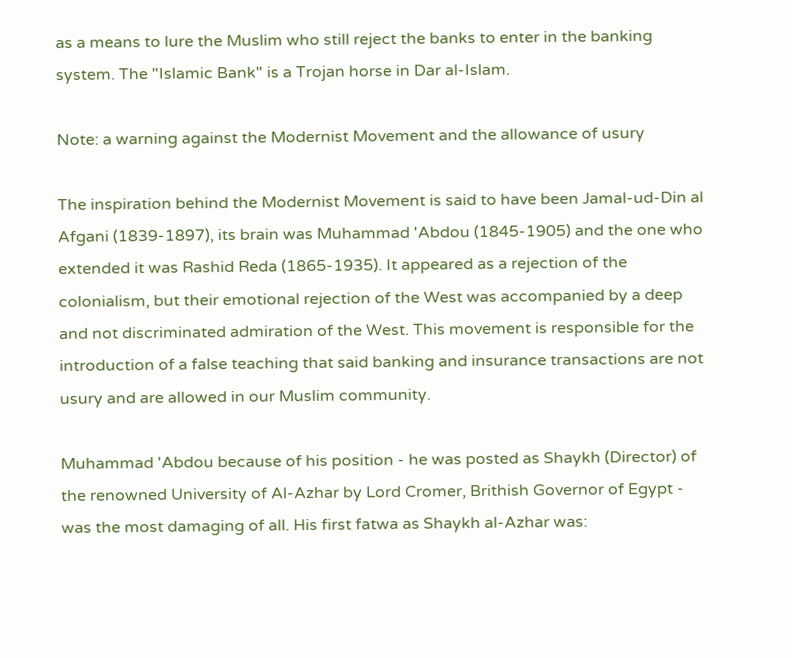as a means to lure the Muslim who still reject the banks to enter in the banking system. The "Islamic Bank" is a Trojan horse in Dar al-Islam.

Note: a warning against the Modernist Movement and the allowance of usury

The inspiration behind the Modernist Movement is said to have been Jamal-ud-Din al Afgani (1839-1897), its brain was Muhammad 'Abdou (1845-1905) and the one who extended it was Rashid Reda (1865-1935). It appeared as a rejection of the colonialism, but their emotional rejection of the West was accompanied by a deep and not discriminated admiration of the West. This movement is responsible for the introduction of a false teaching that said banking and insurance transactions are not usury and are allowed in our Muslim community.

Muhammad 'Abdou because of his position - he was posted as Shaykh (Director) of the renowned University of Al-Azhar by Lord Cromer, Brithish Governor of Egypt - was the most damaging of all. His first fatwa as Shaykh al-Azhar was: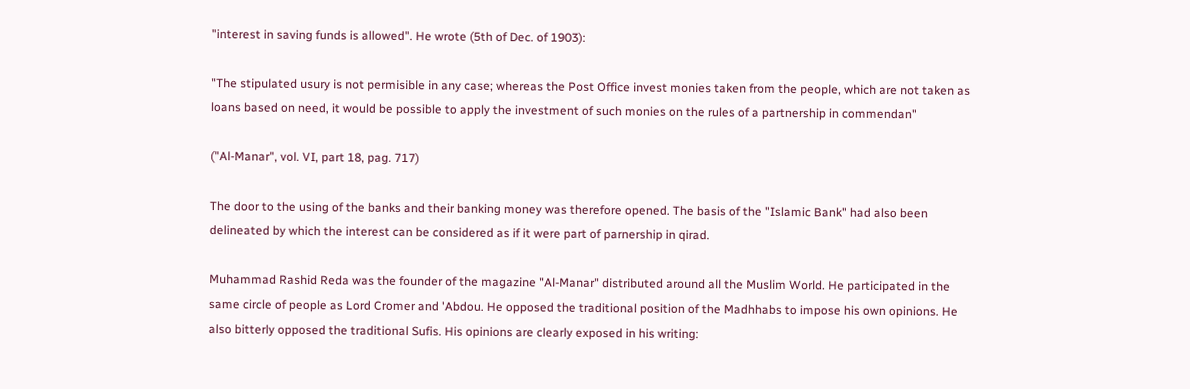"interest in saving funds is allowed". He wrote (5th of Dec. of 1903):

"The stipulated usury is not permisible in any case; whereas the Post Office invest monies taken from the people, which are not taken as loans based on need, it would be possible to apply the investment of such monies on the rules of a partnership in commendan"

("Al-Manar", vol. VI, part 18, pag. 717)

The door to the using of the banks and their banking money was therefore opened. The basis of the "Islamic Bank" had also been delineated by which the interest can be considered as if it were part of parnership in qirad.

Muhammad Rashid Reda was the founder of the magazine "Al-Manar" distributed around all the Muslim World. He participated in the same circle of people as Lord Cromer and 'Abdou. He opposed the traditional position of the Madhhabs to impose his own opinions. He also bitterly opposed the traditional Sufis. His opinions are clearly exposed in his writing: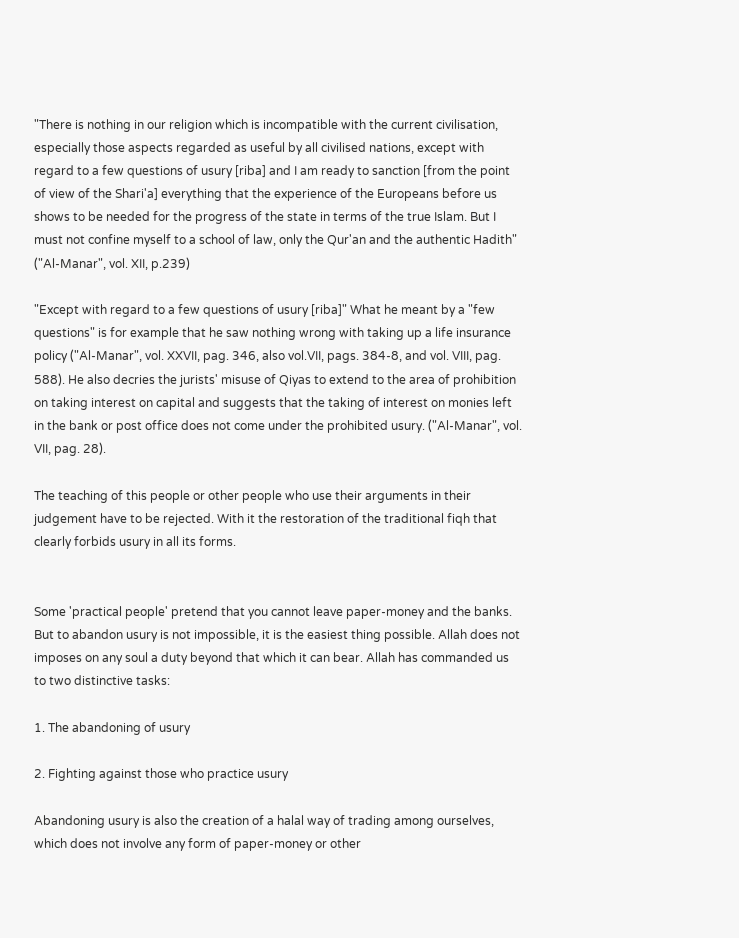"There is nothing in our religion which is incompatible with the current civilisation, especially those aspects regarded as useful by all civilised nations, except with regard to a few questions of usury [riba] and I am ready to sanction [from the point of view of the Shari'a] everything that the experience of the Europeans before us shows to be needed for the progress of the state in terms of the true Islam. But I must not confine myself to a school of law, only the Qur'an and the authentic Hadith" ("Al-Manar", vol. XII, p.239)

"Except with regard to a few questions of usury [riba]" What he meant by a "few questions" is for example that he saw nothing wrong with taking up a life insurance policy ("Al-Manar", vol. XXVII, pag. 346, also vol.VII, pags. 384-8, and vol. VIII, pag. 588). He also decries the jurists' misuse of Qiyas to extend to the area of prohibition on taking interest on capital and suggests that the taking of interest on monies left in the bank or post office does not come under the prohibited usury. ("Al-Manar", vol. VII, pag. 28).

The teaching of this people or other people who use their arguments in their judgement have to be rejected. With it the restoration of the traditional fiqh that clearly forbids usury in all its forms.


Some 'practical people' pretend that you cannot leave paper-money and the banks. But to abandon usury is not impossible, it is the easiest thing possible. Allah does not imposes on any soul a duty beyond that which it can bear. Allah has commanded us to two distinctive tasks:

1. The abandoning of usury

2. Fighting against those who practice usury

Abandoning usury is also the creation of a halal way of trading among ourselves, which does not involve any form of paper-money or other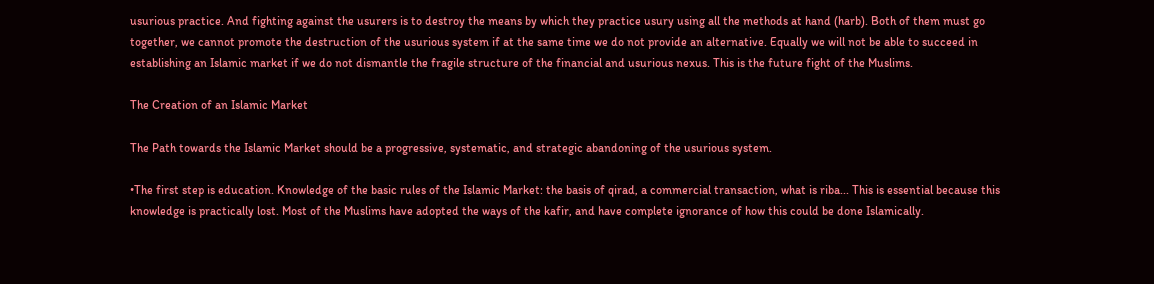usurious practice. And fighting against the usurers is to destroy the means by which they practice usury using all the methods at hand (harb). Both of them must go together, we cannot promote the destruction of the usurious system if at the same time we do not provide an alternative. Equally we will not be able to succeed in establishing an Islamic market if we do not dismantle the fragile structure of the financial and usurious nexus. This is the future fight of the Muslims.

The Creation of an Islamic Market

The Path towards the Islamic Market should be a progressive, systematic, and strategic abandoning of the usurious system.

•The first step is education. Knowledge of the basic rules of the Islamic Market: the basis of qirad, a commercial transaction, what is riba... This is essential because this knowledge is practically lost. Most of the Muslims have adopted the ways of the kafir, and have complete ignorance of how this could be done Islamically.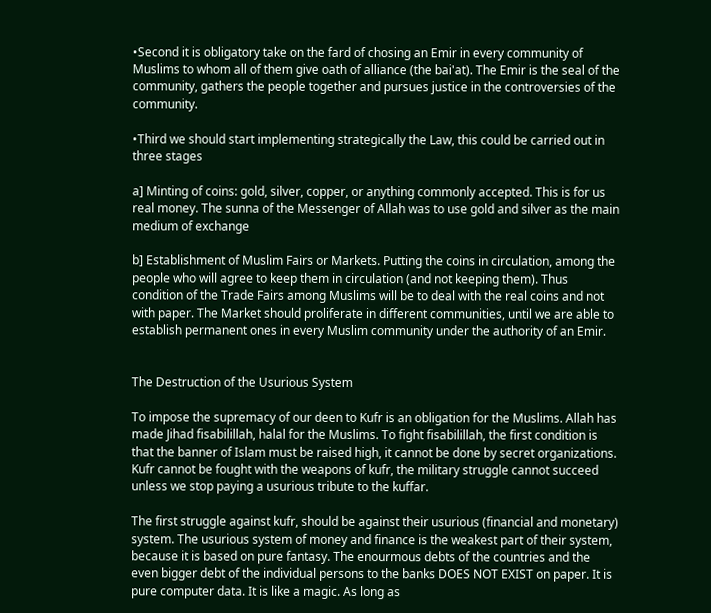•Second it is obligatory take on the fard of chosing an Emir in every community of Muslims to whom all of them give oath of alliance (the bai'at). The Emir is the seal of the community, gathers the people together and pursues justice in the controversies of the community.

•Third we should start implementing strategically the Law, this could be carried out in three stages

a] Minting of coins: gold, silver, copper, or anything commonly accepted. This is for us real money. The sunna of the Messenger of Allah was to use gold and silver as the main medium of exchange

b] Establishment of Muslim Fairs or Markets. Putting the coins in circulation, among the people who will agree to keep them in circulation (and not keeping them). Thus condition of the Trade Fairs among Muslims will be to deal with the real coins and not with paper. The Market should proliferate in different communities, until we are able to establish permanent ones in every Muslim community under the authority of an Emir.


The Destruction of the Usurious System

To impose the supremacy of our deen to Kufr is an obligation for the Muslims. Allah has made Jihad fisabilillah, halal for the Muslims. To fight fisabilillah, the first condition is that the banner of Islam must be raised high, it cannot be done by secret organizations. Kufr cannot be fought with the weapons of kufr, the military struggle cannot succeed unless we stop paying a usurious tribute to the kuffar.

The first struggle against kufr, should be against their usurious (financial and monetary) system. The usurious system of money and finance is the weakest part of their system, because it is based on pure fantasy. The enourmous debts of the countries and the even bigger debt of the individual persons to the banks DOES NOT EXIST on paper. It is pure computer data. It is like a magic. As long as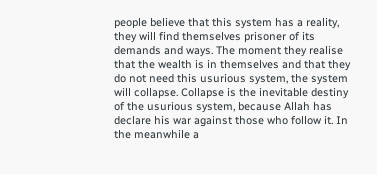people believe that this system has a reality, they will find themselves prisoner of its demands and ways. The moment they realise that the wealth is in themselves and that they do not need this usurious system, the system will collapse. Collapse is the inevitable destiny of the usurious system, because Allah has declare his war against those who follow it. In the meanwhile a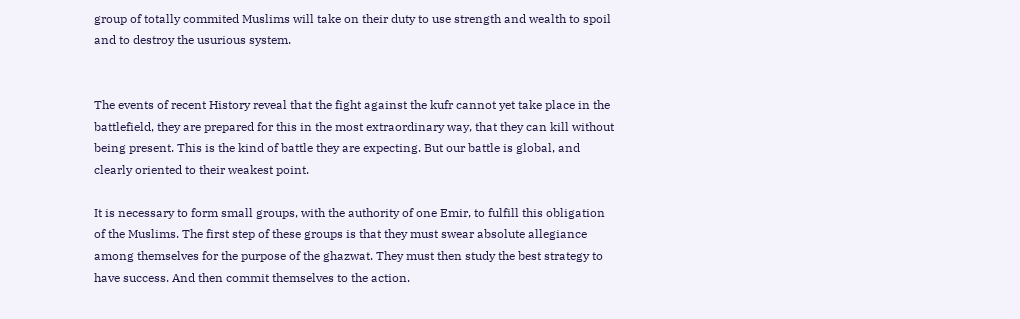group of totally commited Muslims will take on their duty to use strength and wealth to spoil and to destroy the usurious system.


The events of recent History reveal that the fight against the kufr cannot yet take place in the battlefield, they are prepared for this in the most extraordinary way, that they can kill without being present. This is the kind of battle they are expecting. But our battle is global, and clearly oriented to their weakest point.

It is necessary to form small groups, with the authority of one Emir, to fulfill this obligation of the Muslims. The first step of these groups is that they must swear absolute allegiance among themselves for the purpose of the ghazwat. They must then study the best strategy to have success. And then commit themselves to the action.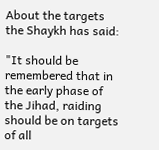About the targets the Shaykh has said:

"It should be remembered that in the early phase of the Jihad, raiding should be on targets of all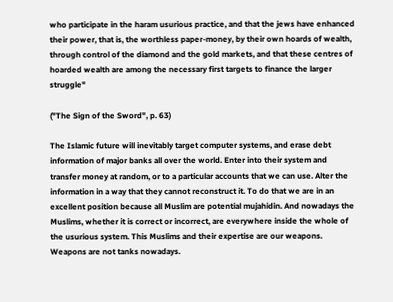who participate in the haram usurious practice, and that the jews have enhanced their power, that is, the worthless paper-money, by their own hoards of wealth, through control of the diamond and the gold markets, and that these centres of hoarded wealth are among the necessary first targets to finance the larger struggle"

("The Sign of the Sword", p. 63)

The Islamic future will inevitably target computer systems, and erase debt information of major banks all over the world. Enter into their system and transfer money at random, or to a particular accounts that we can use. Alter the information in a way that they cannot reconstruct it. To do that we are in an excellent position because all Muslim are potential mujahidin. And nowadays the Muslims, whether it is correct or incorrect, are everywhere inside the whole of the usurious system. This Muslims and their expertise are our weapons. Weapons are not tanks nowadays.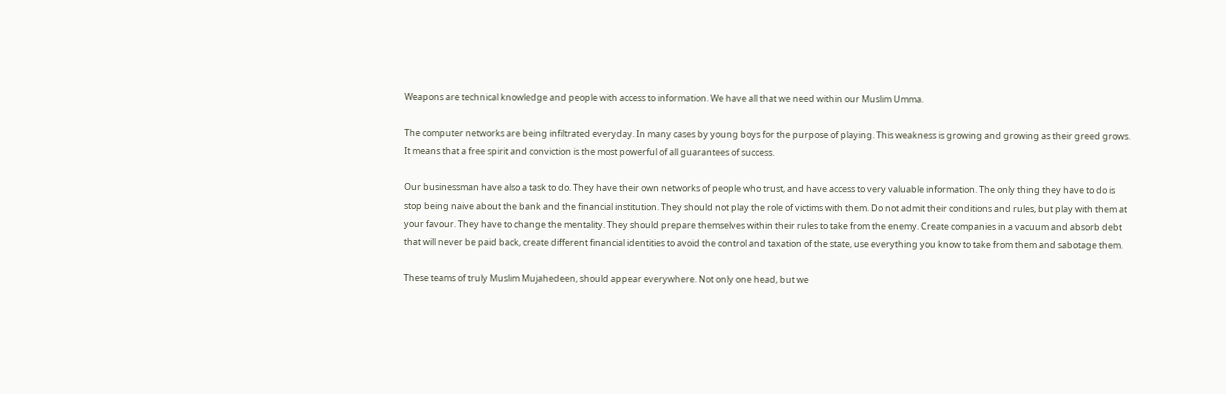Weapons are technical knowledge and people with access to information. We have all that we need within our Muslim Umma.

The computer networks are being infiltrated everyday. In many cases by young boys for the purpose of playing. This weakness is growing and growing as their greed grows. It means that a free spirit and conviction is the most powerful of all guarantees of success.

Our businessman have also a task to do. They have their own networks of people who trust, and have access to very valuable information. The only thing they have to do is stop being naive about the bank and the financial institution. They should not play the role of victims with them. Do not admit their conditions and rules, but play with them at your favour. They have to change the mentality. They should prepare themselves within their rules to take from the enemy. Create companies in a vacuum and absorb debt that will never be paid back, create different financial identities to avoid the control and taxation of the state, use everything you know to take from them and sabotage them.

These teams of truly Muslim Mujahedeen, should appear everywhere. Not only one head, but we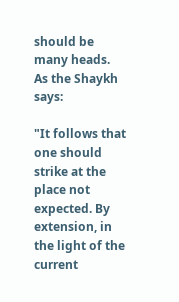should be many heads. As the Shaykh says:

"It follows that one should strike at the place not expected. By extension, in the light of the current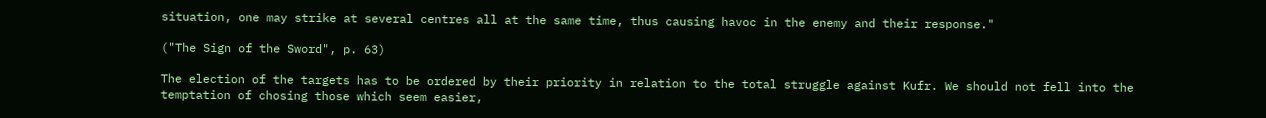situation, one may strike at several centres all at the same time, thus causing havoc in the enemy and their response."

("The Sign of the Sword", p. 63)

The election of the targets has to be ordered by their priority in relation to the total struggle against Kufr. We should not fell into the temptation of chosing those which seem easier,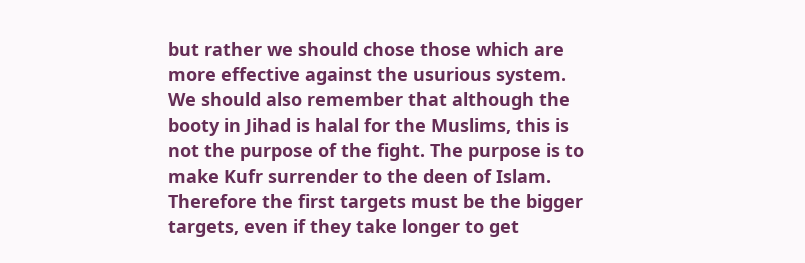but rather we should chose those which are more effective against the usurious system. We should also remember that although the booty in Jihad is halal for the Muslims, this is not the purpose of the fight. The purpose is to make Kufr surrender to the deen of Islam. Therefore the first targets must be the bigger targets, even if they take longer to get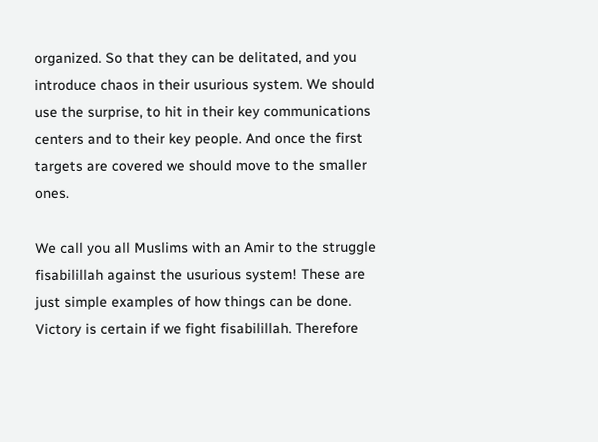organized. So that they can be delitated, and you introduce chaos in their usurious system. We should use the surprise, to hit in their key communications centers and to their key people. And once the first targets are covered we should move to the smaller ones.

We call you all Muslims with an Amir to the struggle fisabilillah against the usurious system! These are just simple examples of how things can be done. Victory is certain if we fight fisabilillah. Therefore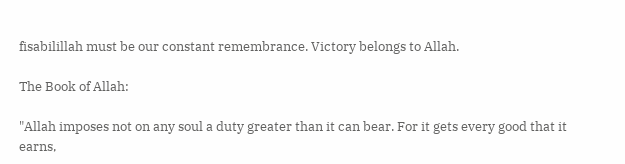fisabilillah must be our constant remembrance. Victory belongs to Allah.

The Book of Allah:

"Allah imposes not on any soul a duty greater than it can bear. For it gets every good that it earns,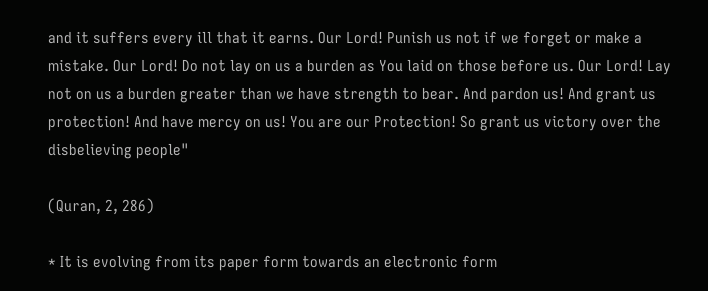and it suffers every ill that it earns. Our Lord! Punish us not if we forget or make a mistake. Our Lord! Do not lay on us a burden as You laid on those before us. Our Lord! Lay not on us a burden greater than we have strength to bear. And pardon us! And grant us protection! And have mercy on us! You are our Protection! So grant us victory over the disbelieving people"

(Quran, 2, 286)

* It is evolving from its paper form towards an electronic form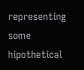representing some hipothetical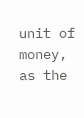unit of money, as the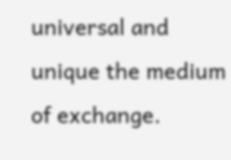universal and unique the medium of exchange.